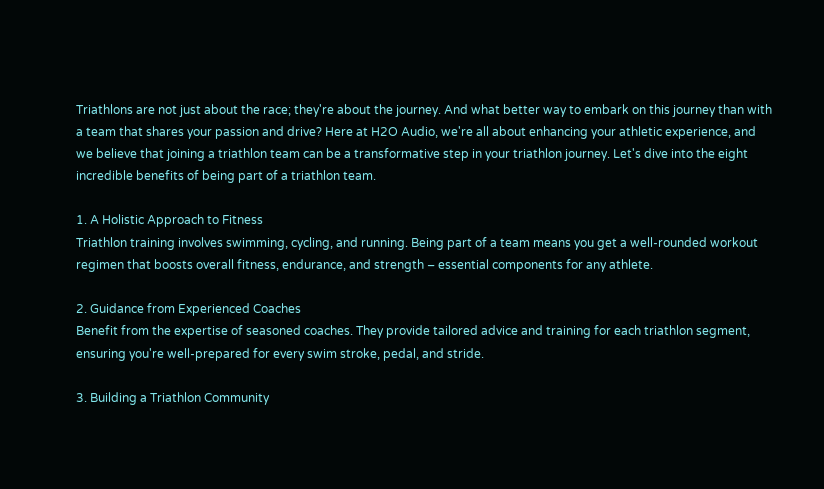Triathlons are not just about the race; they're about the journey. And what better way to embark on this journey than with a team that shares your passion and drive? Here at H2O Audio, we're all about enhancing your athletic experience, and we believe that joining a triathlon team can be a transformative step in your triathlon journey. Let's dive into the eight incredible benefits of being part of a triathlon team.

1. A Holistic Approach to Fitness
Triathlon training involves swimming, cycling, and running. Being part of a team means you get a well-rounded workout regimen that boosts overall fitness, endurance, and strength – essential components for any athlete.

2. Guidance from Experienced Coaches
Benefit from the expertise of seasoned coaches. They provide tailored advice and training for each triathlon segment, ensuring you're well-prepared for every swim stroke, pedal, and stride.

3. Building a Triathlon Community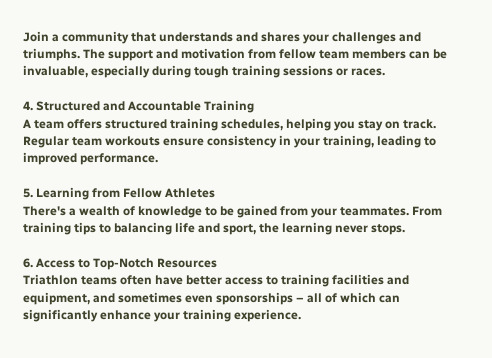Join a community that understands and shares your challenges and triumphs. The support and motivation from fellow team members can be invaluable, especially during tough training sessions or races.

4. Structured and Accountable Training
A team offers structured training schedules, helping you stay on track. Regular team workouts ensure consistency in your training, leading to improved performance.

5. Learning from Fellow Athletes
There's a wealth of knowledge to be gained from your teammates. From training tips to balancing life and sport, the learning never stops.

6. Access to Top-Notch Resources
Triathlon teams often have better access to training facilities and equipment, and sometimes even sponsorships – all of which can significantly enhance your training experience.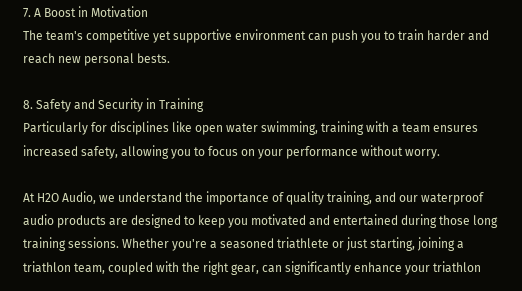7. A Boost in Motivation
The team's competitive yet supportive environment can push you to train harder and reach new personal bests.

8. Safety and Security in Training
Particularly for disciplines like open water swimming, training with a team ensures increased safety, allowing you to focus on your performance without worry.

At H2O Audio, we understand the importance of quality training, and our waterproof audio products are designed to keep you motivated and entertained during those long training sessions. Whether you're a seasoned triathlete or just starting, joining a triathlon team, coupled with the right gear, can significantly enhance your triathlon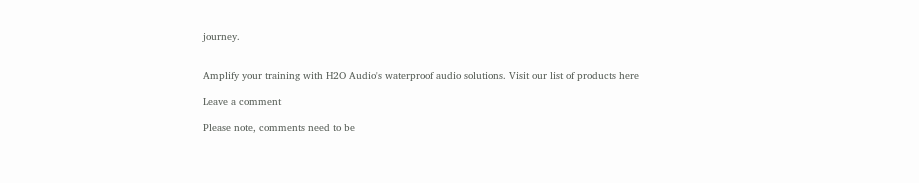journey.


Amplify your training with H2O Audio's waterproof audio solutions. Visit our list of products here

Leave a comment

Please note, comments need to be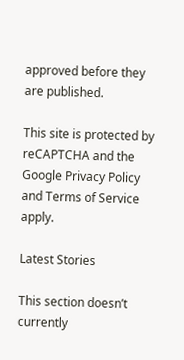approved before they are published.

This site is protected by reCAPTCHA and the Google Privacy Policy and Terms of Service apply.

Latest Stories

This section doesn’t currently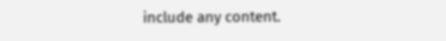include any content.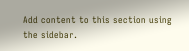Add content to this section using the sidebar.